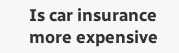Is car insurance more expensive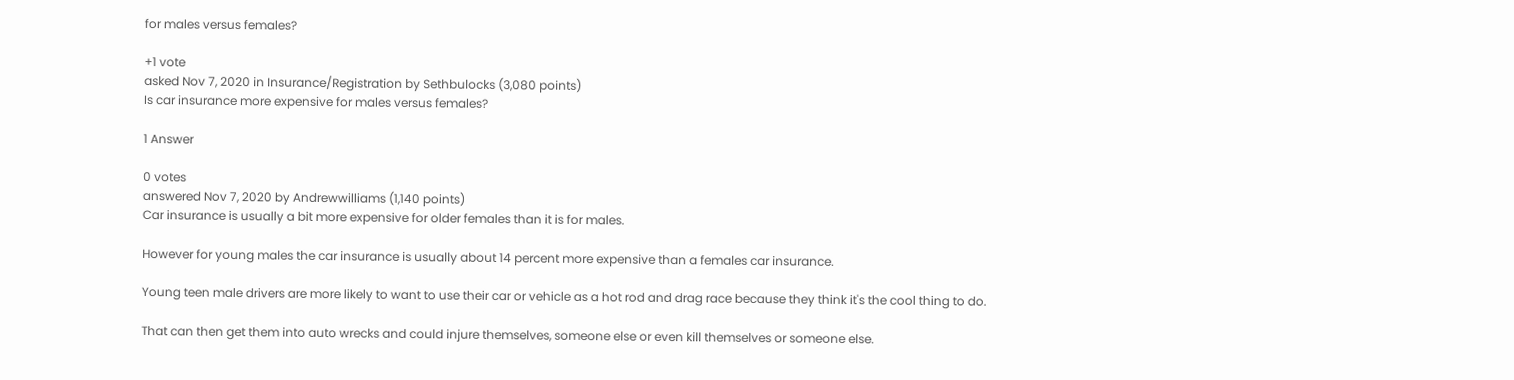for males versus females?

+1 vote
asked Nov 7, 2020 in Insurance/Registration by Sethbulocks (3,080 points)
Is car insurance more expensive for males versus females?

1 Answer

0 votes
answered Nov 7, 2020 by Andrewwilliams (1,140 points)
Car insurance is usually a bit more expensive for older females than it is for males.

However for young males the car insurance is usually about 14 percent more expensive than a females car insurance.

Young teen male drivers are more likely to want to use their car or vehicle as a hot rod and drag race because they think it's the cool thing to do.

That can then get them into auto wrecks and could injure themselves, someone else or even kill themselves or someone else.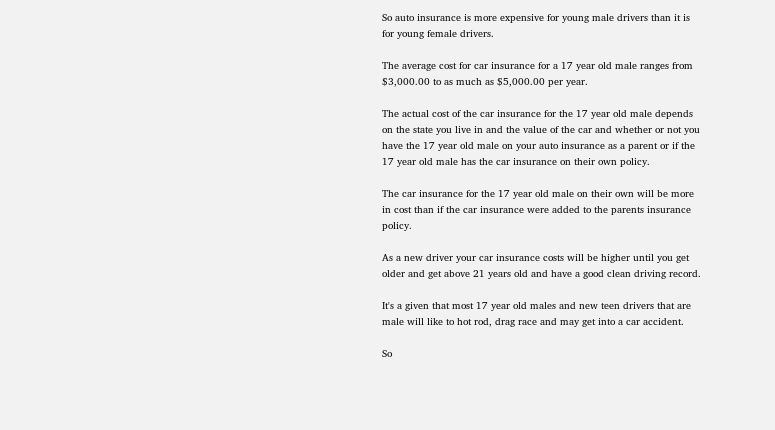So auto insurance is more expensive for young male drivers than it is for young female drivers.

The average cost for car insurance for a 17 year old male ranges from $3,000.00 to as much as $5,000.00 per year.

The actual cost of the car insurance for the 17 year old male depends on the state you live in and the value of the car and whether or not you have the 17 year old male on your auto insurance as a parent or if the 17 year old male has the car insurance on their own policy.

The car insurance for the 17 year old male on their own will be more in cost than if the car insurance were added to the parents insurance policy.

As a new driver your car insurance costs will be higher until you get older and get above 21 years old and have a good clean driving record.

It's a given that most 17 year old males and new teen drivers that are male will like to hot rod, drag race and may get into a car accident.

So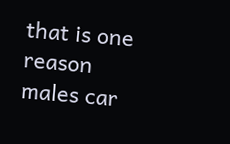that is one reason males car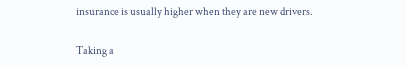insurance is usually higher when they are new drivers.

Taking a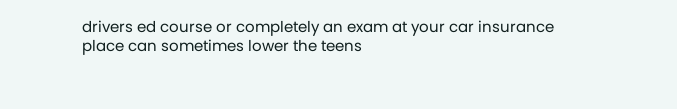drivers ed course or completely an exam at your car insurance place can sometimes lower the teens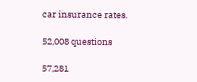car insurance rates.

52,008 questions

57,281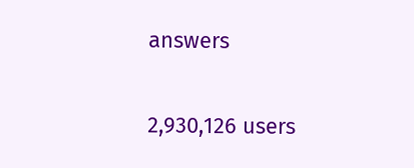answers


2,930,126 users